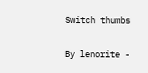Switch thumbs

By lenorite -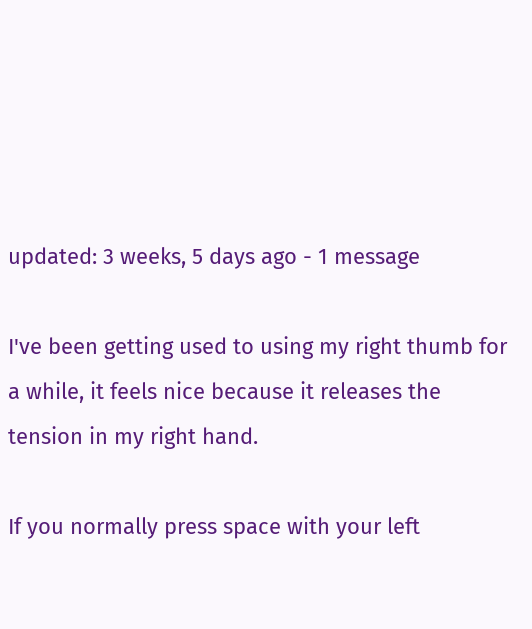updated: 3 weeks, 5 days ago - 1 message

I've been getting used to using my right thumb for a while, it feels nice because it releases the tension in my right hand.

If you normally press space with your left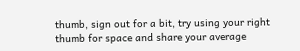thumb, sign out for a bit, try using your right thumb for space and share your average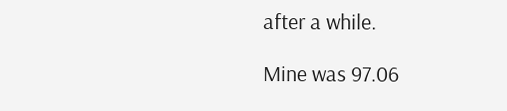after a while.

Mine was 97.06